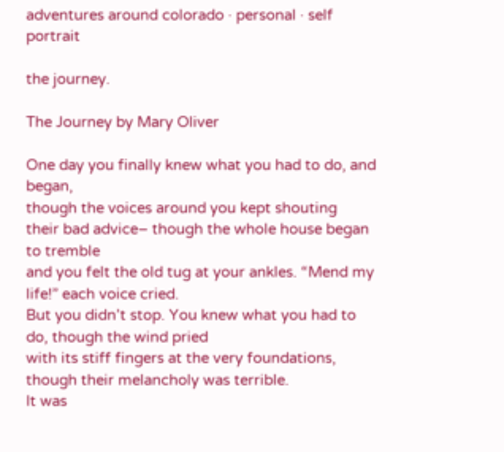adventures around colorado · personal · self portrait

the journey.

The Journey by Mary Oliver

One day you finally knew what you had to do, and began,
though the voices around you kept shouting
their bad advice– though the whole house began to tremble
and you felt the old tug at your ankles. “Mend my life!” each voice cried.
But you didn’t stop. You knew what you had to do, though the wind pried
with its stiff fingers at the very foundations, though their melancholy was terrible.
It was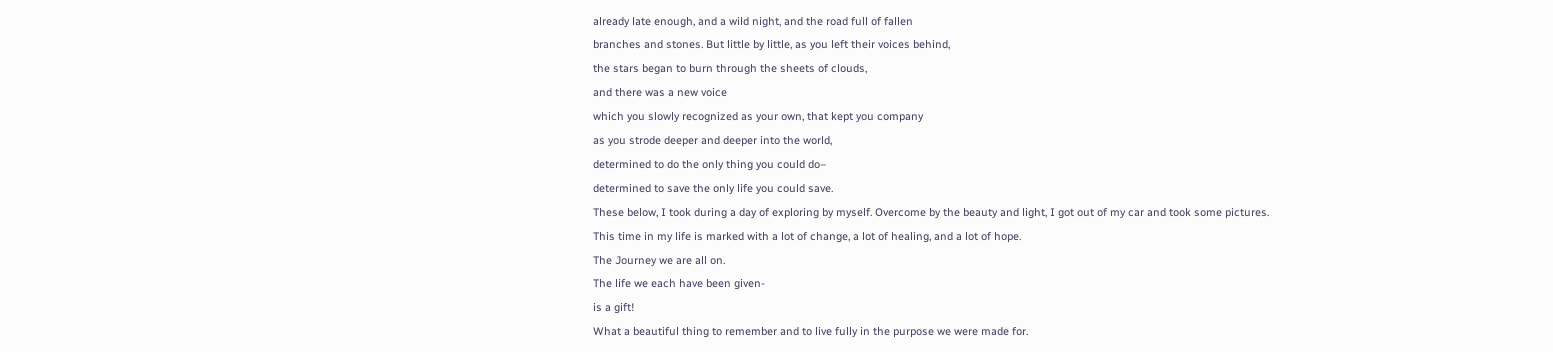already late enough, and a wild night, and the road full of fallen
branches and stones. But little by little, as you left their voices behind,
the stars began to burn through the sheets of clouds,
and there was a new voice
which you slowly recognized as your own, that kept you company
as you strode deeper and deeper into the world,
determined to do the only thing you could do–
determined to save the only life you could save.
These below, I took during a day of exploring by myself. Overcome by the beauty and light, I got out of my car and took some pictures.
This time in my life is marked with a lot of change, a lot of healing, and a lot of hope.
The Journey we are all on.
The life we each have been given-
is a gift!
What a beautiful thing to remember and to live fully in the purpose we were made for.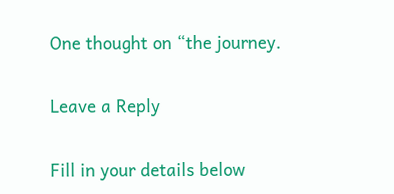One thought on “the journey.

Leave a Reply

Fill in your details below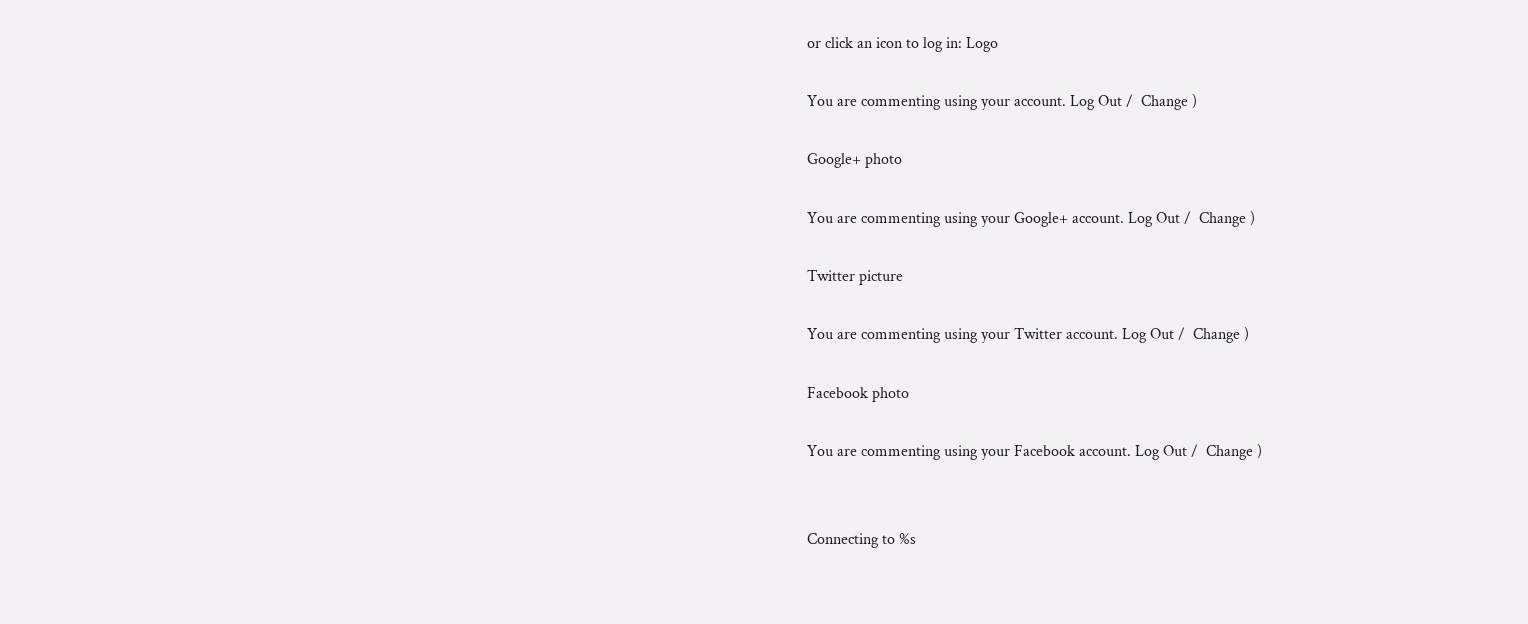or click an icon to log in: Logo

You are commenting using your account. Log Out /  Change )

Google+ photo

You are commenting using your Google+ account. Log Out /  Change )

Twitter picture

You are commenting using your Twitter account. Log Out /  Change )

Facebook photo

You are commenting using your Facebook account. Log Out /  Change )


Connecting to %s